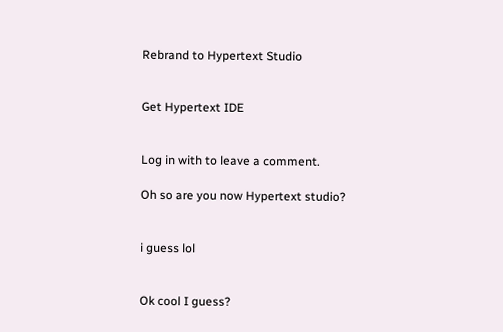Rebrand to Hypertext Studio


Get Hypertext IDE


Log in with to leave a comment.

Oh so are you now Hypertext studio?


i guess lol


Ok cool I guess?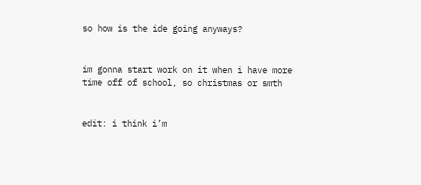so how is the ide going anyways?


im gonna start work on it when i have more time off of school, so christmas or smth


edit: i think i’m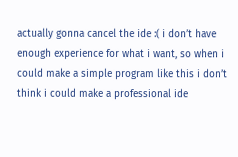actually gonna cancel the ide :( i don’t have enough experience for what i want, so when i could make a simple program like this i don’t think i could make a professional ide